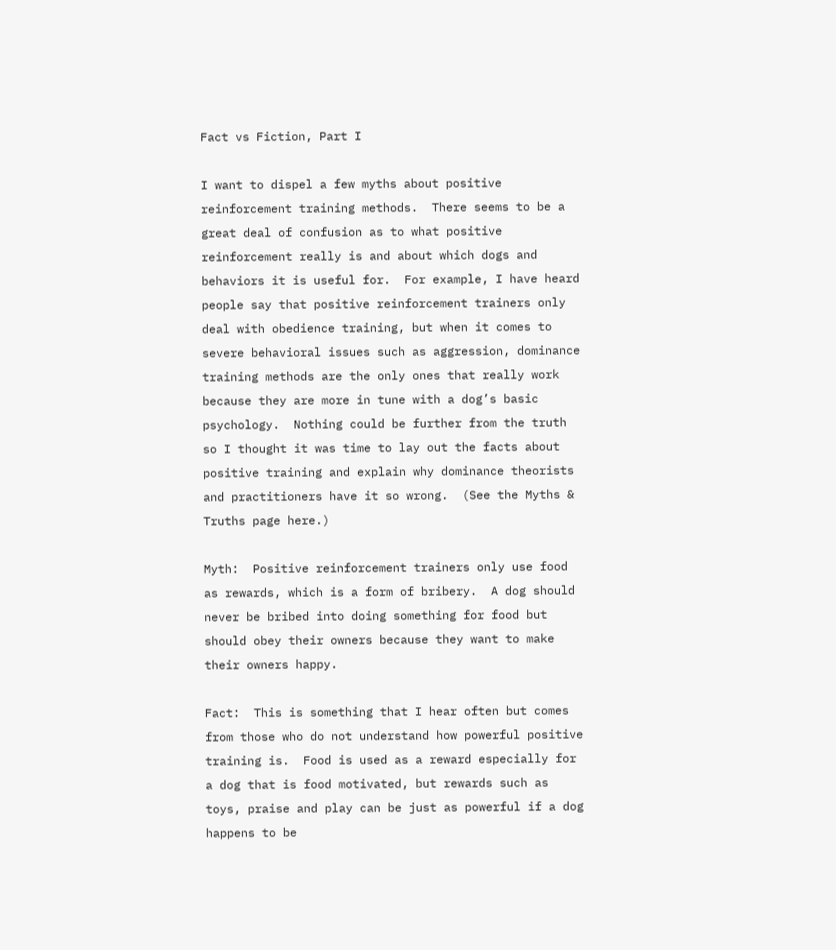Fact vs Fiction, Part I

I want to dispel a few myths about positive reinforcement training methods.  There seems to be a great deal of confusion as to what positive reinforcement really is and about which dogs and behaviors it is useful for.  For example, I have heard people say that positive reinforcement trainers only deal with obedience training, but when it comes to severe behavioral issues such as aggression, dominance training methods are the only ones that really work because they are more in tune with a dog’s basic psychology.  Nothing could be further from the truth so I thought it was time to lay out the facts about positive training and explain why dominance theorists and practitioners have it so wrong.  (See the Myths & Truths page here.)

Myth:  Positive reinforcement trainers only use food as rewards, which is a form of bribery.  A dog should never be bribed into doing something for food but should obey their owners because they want to make their owners happy.

Fact:  This is something that I hear often but comes from those who do not understand how powerful positive training is.  Food is used as a reward especially for a dog that is food motivated, but rewards such as toys, praise and play can be just as powerful if a dog happens to be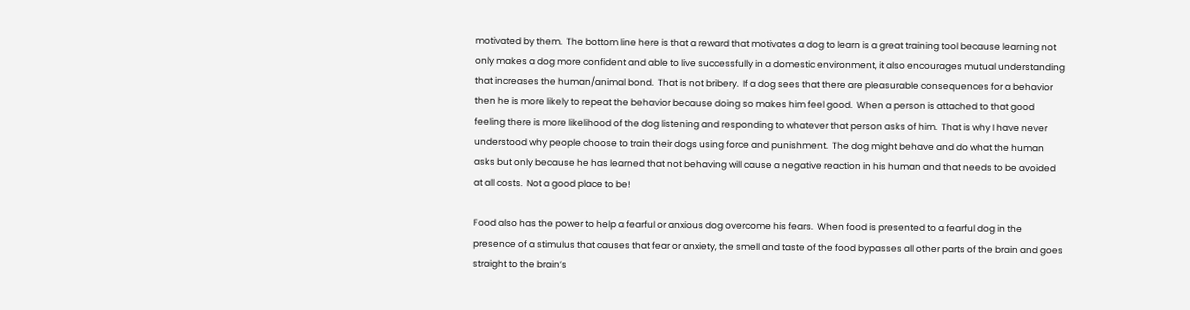motivated by them.  The bottom line here is that a reward that motivates a dog to learn is a great training tool because learning not only makes a dog more confident and able to live successfully in a domestic environment, it also encourages mutual understanding that increases the human/animal bond.  That is not bribery.  If a dog sees that there are pleasurable consequences for a behavior then he is more likely to repeat the behavior because doing so makes him feel good.  When a person is attached to that good feeling there is more likelihood of the dog listening and responding to whatever that person asks of him.  That is why I have never understood why people choose to train their dogs using force and punishment.  The dog might behave and do what the human asks but only because he has learned that not behaving will cause a negative reaction in his human and that needs to be avoided at all costs.  Not a good place to be!

Food also has the power to help a fearful or anxious dog overcome his fears.  When food is presented to a fearful dog in the presence of a stimulus that causes that fear or anxiety, the smell and taste of the food bypasses all other parts of the brain and goes straight to the brain’s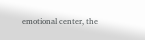emotional center, the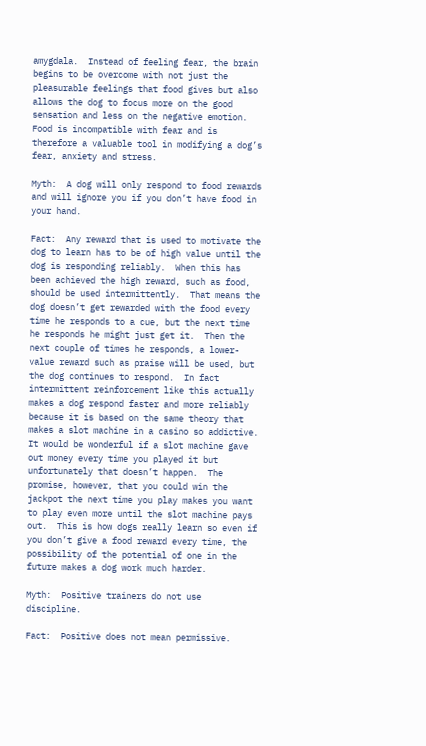amygdala.  Instead of feeling fear, the brain begins to be overcome with not just the pleasurable feelings that food gives but also allows the dog to focus more on the good sensation and less on the negative emotion.  Food is incompatible with fear and is therefore a valuable tool in modifying a dog’s fear, anxiety and stress.

Myth:  A dog will only respond to food rewards and will ignore you if you don’t have food in your hand.

Fact:  Any reward that is used to motivate the dog to learn has to be of high value until the dog is responding reliably.  When this has been achieved the high reward, such as food, should be used intermittently.  That means the dog doesn’t get rewarded with the food every time he responds to a cue, but the next time he responds he might just get it.  Then the next couple of times he responds, a lower-value reward such as praise will be used, but the dog continues to respond.  In fact intermittent reinforcement like this actually makes a dog respond faster and more reliably because it is based on the same theory that makes a slot machine in a casino so addictive.  It would be wonderful if a slot machine gave out money every time you played it but unfortunately that doesn’t happen.  The promise, however, that you could win the jackpot the next time you play makes you want to play even more until the slot machine pays out.  This is how dogs really learn so even if you don’t give a food reward every time, the possibility of the potential of one in the future makes a dog work much harder.

Myth:  Positive trainers do not use discipline.

Fact:  Positive does not mean permissive.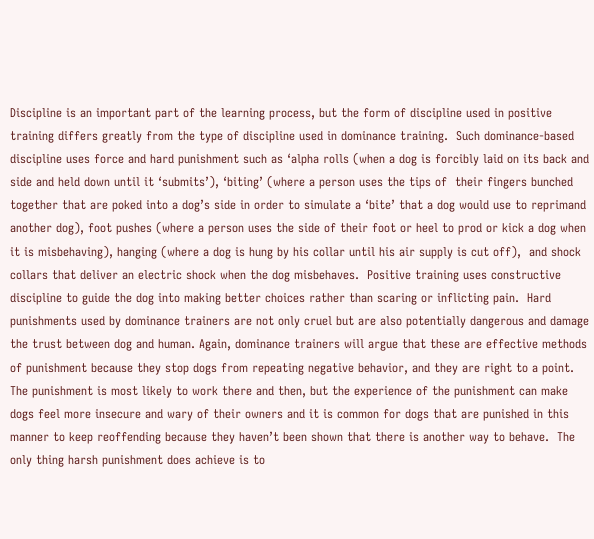Discipline is an important part of the learning process, but the form of discipline used in positive training differs greatly from the type of discipline used in dominance training.  Such dominance-based discipline uses force and hard punishment such as ‘alpha rolls (when a dog is forcibly laid on its back and side and held down until it ‘submits’), ‘biting’ (where a person uses the tips of  their fingers bunched together that are poked into a dog’s side in order to simulate a ‘bite’ that a dog would use to reprimand another dog), foot pushes (where a person uses the side of their foot or heel to prod or kick a dog when it is misbehaving), hanging (where a dog is hung by his collar until his air supply is cut off),  and shock collars that deliver an electric shock when the dog misbehaves.  Positive training uses constructive discipline to guide the dog into making better choices rather than scaring or inflicting pain.  Hard punishments used by dominance trainers are not only cruel but are also potentially dangerous and damage the trust between dog and human. Again, dominance trainers will argue that these are effective methods of punishment because they stop dogs from repeating negative behavior, and they are right to a point.  The punishment is most likely to work there and then, but the experience of the punishment can make dogs feel more insecure and wary of their owners and it is common for dogs that are punished in this manner to keep reoffending because they haven’t been shown that there is another way to behave.  The only thing harsh punishment does achieve is to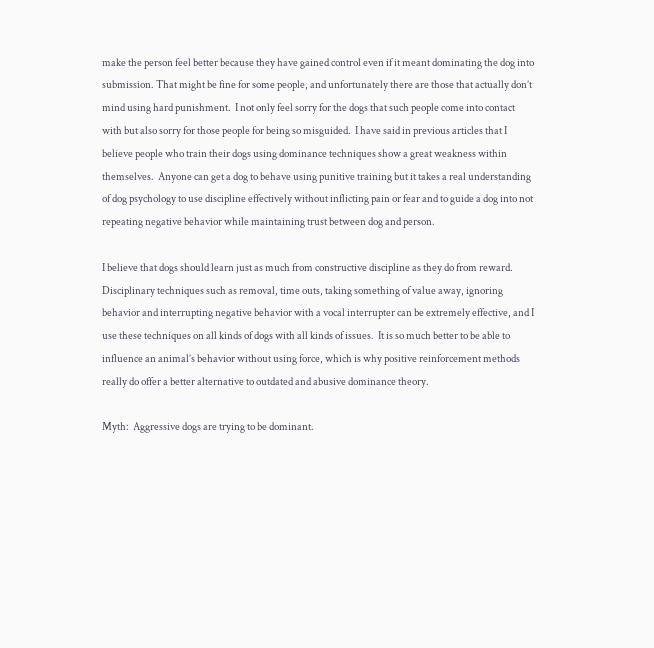make the person feel better because they have gained control even if it meant dominating the dog into submission. That might be fine for some people, and unfortunately there are those that actually don’t mind using hard punishment.  I not only feel sorry for the dogs that such people come into contact with but also sorry for those people for being so misguided.  I have said in previous articles that I believe people who train their dogs using dominance techniques show a great weakness within themselves.  Anyone can get a dog to behave using punitive training but it takes a real understanding of dog psychology to use discipline effectively without inflicting pain or fear and to guide a dog into not repeating negative behavior while maintaining trust between dog and person.

I believe that dogs should learn just as much from constructive discipline as they do from reward.  Disciplinary techniques such as removal, time outs, taking something of value away, ignoring behavior and interrupting negative behavior with a vocal interrupter can be extremely effective, and I use these techniques on all kinds of dogs with all kinds of issues.  It is so much better to be able to influence an animal’s behavior without using force, which is why positive reinforcement methods really do offer a better alternative to outdated and abusive dominance theory.

Myth:  Aggressive dogs are trying to be dominant.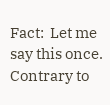Fact:  Let me say this once.  Contrary to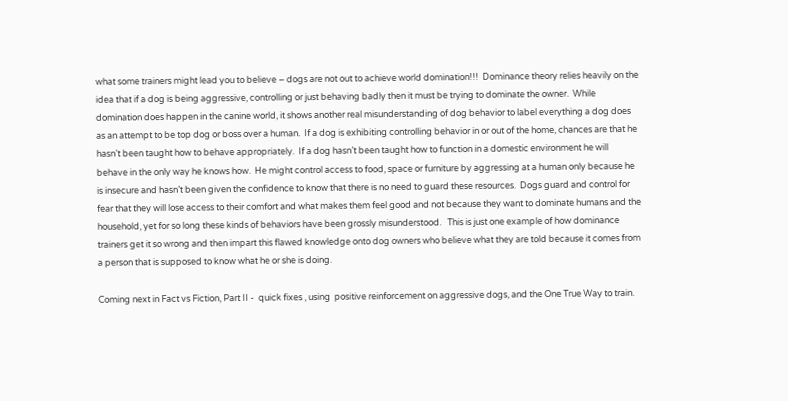what some trainers might lead you to believe – dogs are not out to achieve world domination!!!  Dominance theory relies heavily on the idea that if a dog is being aggressive, controlling or just behaving badly then it must be trying to dominate the owner.  While domination does happen in the canine world, it shows another real misunderstanding of dog behavior to label everything a dog does as an attempt to be top dog or boss over a human.  If a dog is exhibiting controlling behavior in or out of the home, chances are that he hasn’t been taught how to behave appropriately.  If a dog hasn’t been taught how to function in a domestic environment he will behave in the only way he knows how.  He might control access to food, space or furniture by aggressing at a human only because he is insecure and hasn’t been given the confidence to know that there is no need to guard these resources.  Dogs guard and control for fear that they will lose access to their comfort and what makes them feel good and not because they want to dominate humans and the household, yet for so long these kinds of behaviors have been grossly misunderstood.   This is just one example of how dominance trainers get it so wrong and then impart this flawed knowledge onto dog owners who believe what they are told because it comes from a person that is supposed to know what he or she is doing.

Coming next in Fact vs Fiction, Part II -  quick fixes , using  positive reinforcement on aggressive dogs, and the One True Way to train.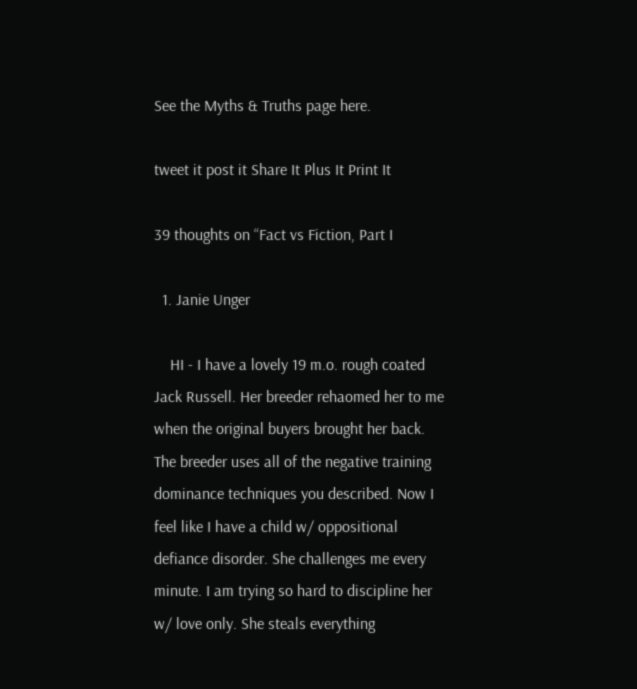See the Myths & Truths page here.

tweet it post it Share It Plus It Print It

39 thoughts on “Fact vs Fiction, Part I

  1. Janie Unger

    HI - I have a lovely 19 m.o. rough coated Jack Russell. Her breeder rehaomed her to me when the original buyers brought her back. The breeder uses all of the negative training dominance techniques you described. Now I feel like I have a child w/ oppositional defiance disorder. She challenges me every minute. I am trying so hard to discipline her w/ love only. She steals everything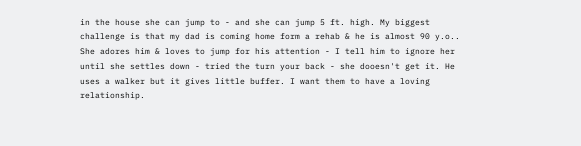in the house she can jump to - and she can jump 5 ft. high. My biggest challenge is that my dad is coming home form a rehab & he is almost 90 y.o.. She adores him & loves to jump for his attention - I tell him to ignore her until she settles down - tried the turn your back - she dooesn't get it. He uses a walker but it gives little buffer. I want them to have a loving relationship.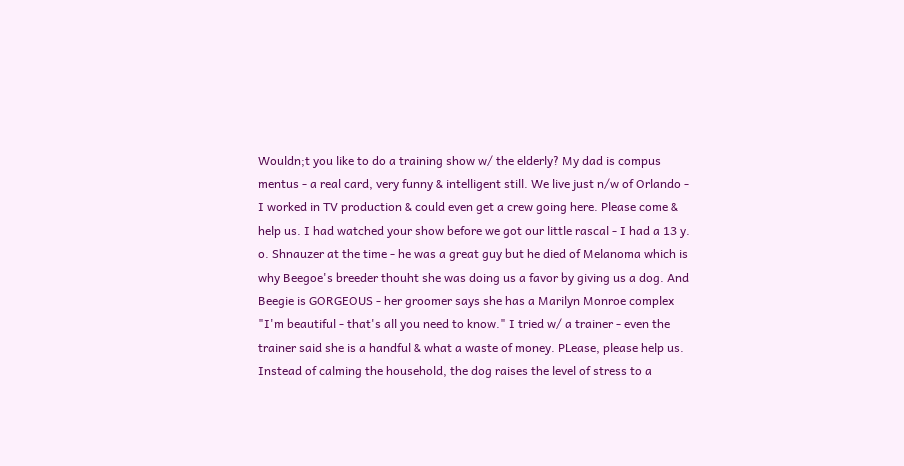Wouldn;t you like to do a training show w/ the elderly? My dad is compus mentus - a real card, very funny & intelligent still. We live just n/w of Orlando - I worked in TV production & could even get a crew going here. Please come & help us. I had watched your show before we got our little rascal - I had a 13 y. o. Shnauzer at the time - he was a great guy but he died of Melanoma which is why Beegoe's breeder thouht she was doing us a favor by giving us a dog. And Beegie is GORGEOUS - her groomer says she has a Marilyn Monroe complex "I'm beautiful - that's all you need to know." I tried w/ a trainer - even the trainer said she is a handful & what a waste of money. PLease, please help us. Instead of calming the household, the dog raises the level of stress to a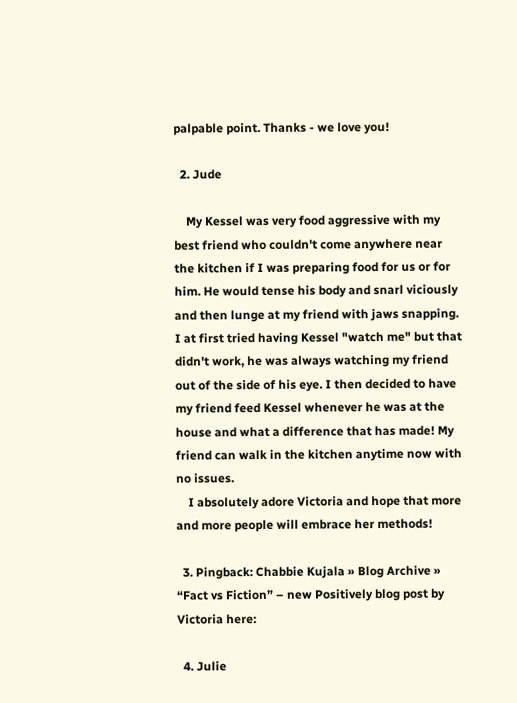palpable point. Thanks - we love you!

  2. Jude

    My Kessel was very food aggressive with my best friend who couldn't come anywhere near the kitchen if I was preparing food for us or for him. He would tense his body and snarl viciously and then lunge at my friend with jaws snapping. I at first tried having Kessel "watch me" but that didn't work, he was always watching my friend out of the side of his eye. I then decided to have my friend feed Kessel whenever he was at the house and what a difference that has made! My friend can walk in the kitchen anytime now with no issues.
    I absolutely adore Victoria and hope that more and more people will embrace her methods!

  3. Pingback: Chabbie Kujala » Blog Archive » “Fact vs Fiction” – new Positively blog post by Victoria here:

  4. Julie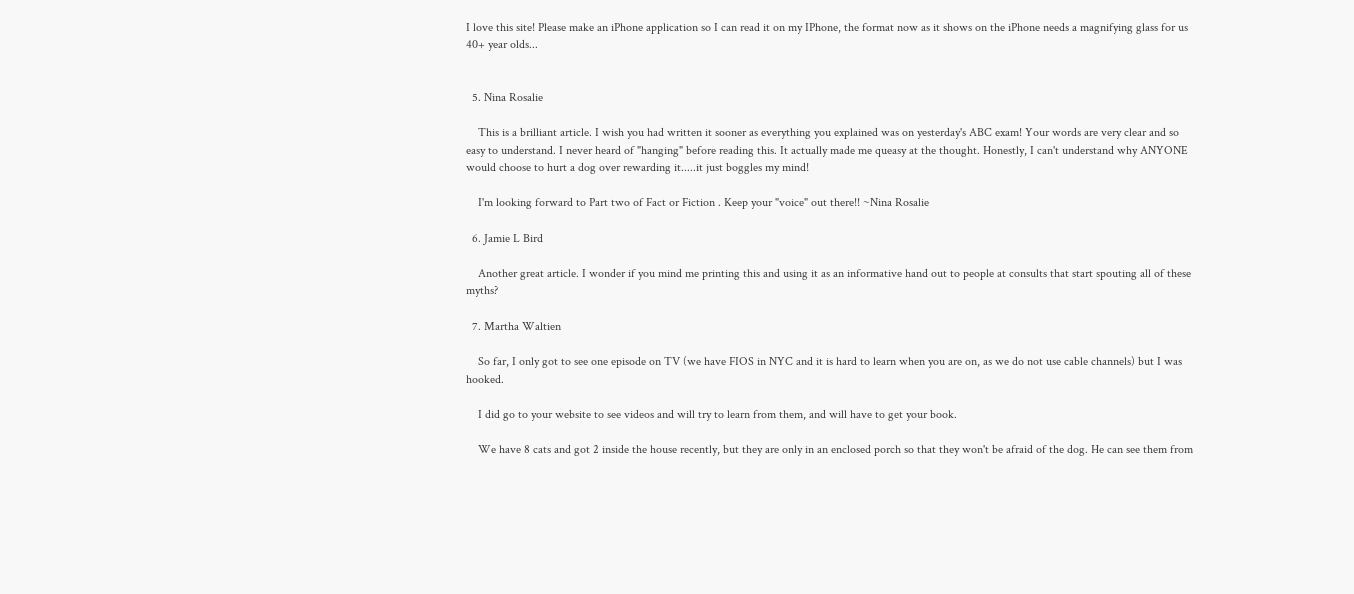I love this site! Please make an iPhone application so I can read it on my IPhone, the format now as it shows on the iPhone needs a magnifying glass for us 40+ year olds...


  5. Nina Rosalie

    This is a brilliant article. I wish you had written it sooner as everything you explained was on yesterday's ABC exam! Your words are very clear and so easy to understand. I never heard of "hanging" before reading this. It actually made me queasy at the thought. Honestly, I can't understand why ANYONE would choose to hurt a dog over rewarding it.....it just boggles my mind!

    I'm looking forward to Part two of Fact or Fiction . Keep your "voice" out there!! ~Nina Rosalie

  6. Jamie L Bird

    Another great article. I wonder if you mind me printing this and using it as an informative hand out to people at consults that start spouting all of these myths?

  7. Martha Waltien

    So far, I only got to see one episode on TV (we have FIOS in NYC and it is hard to learn when you are on, as we do not use cable channels) but I was hooked.

    I did go to your website to see videos and will try to learn from them, and will have to get your book.

    We have 8 cats and got 2 inside the house recently, but they are only in an enclosed porch so that they won't be afraid of the dog. He can see them from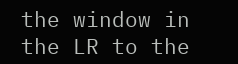the window in the LR to the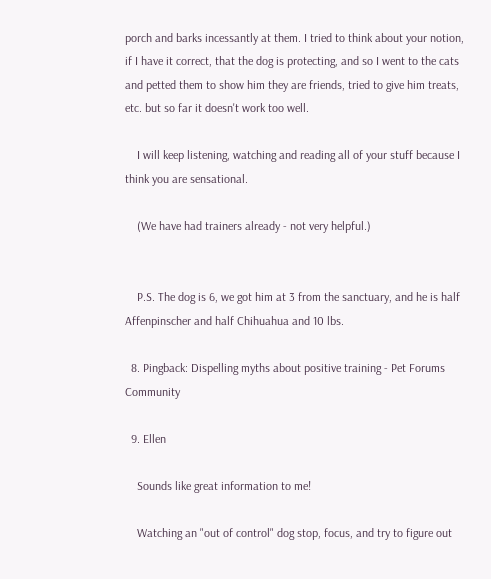porch and barks incessantly at them. I tried to think about your notion, if I have it correct, that the dog is protecting, and so I went to the cats and petted them to show him they are friends, tried to give him treats, etc. but so far it doesn't work too well.

    I will keep listening, watching and reading all of your stuff because I think you are sensational.

    (We have had trainers already - not very helpful.)


    P.S. The dog is 6, we got him at 3 from the sanctuary, and he is half Affenpinscher and half Chihuahua and 10 lbs.

  8. Pingback: Dispelling myths about positive training - Pet Forums Community

  9. Ellen

    Sounds like great information to me!

    Watching an "out of control" dog stop, focus, and try to figure out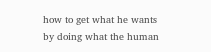how to get what he wants by doing what the human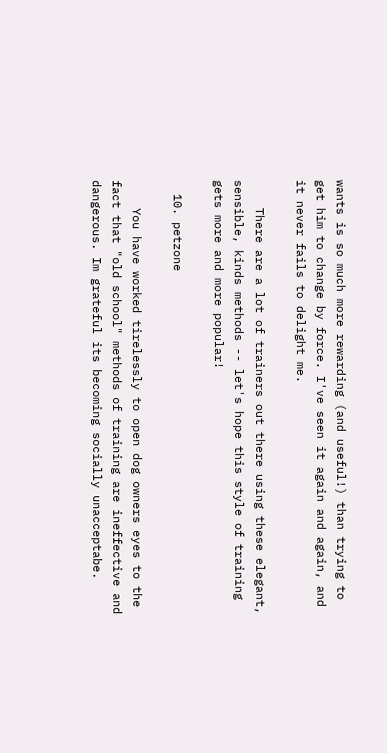wants is so much more rewarding (and useful!) than trying to get him to change by force. I've seen it again and again, and it never fails to delight me.

    There are a lot of trainers out there using these elegant, sensible, kinds methods -- let's hope this style of training gets more and more popular!

  10. petzone

    You have worked tirelessly to open dog owners eyes to the fact that "old school" methods of training are ineffective and dangerous. Im grateful its becoming socially unacceptabe.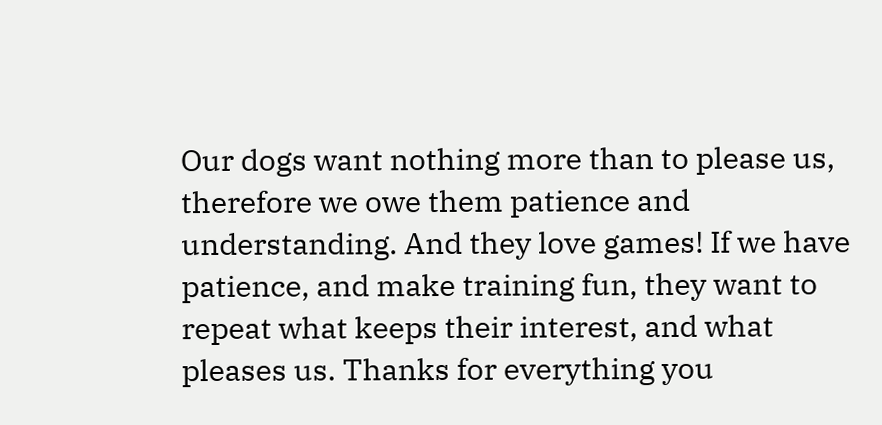Our dogs want nothing more than to please us, therefore we owe them patience and understanding. And they love games! If we have patience, and make training fun, they want to repeat what keeps their interest, and what pleases us. Thanks for everything you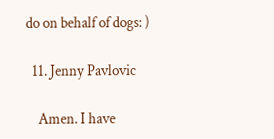do on behalf of dogs: )

  11. Jenny Pavlovic

    Amen. I have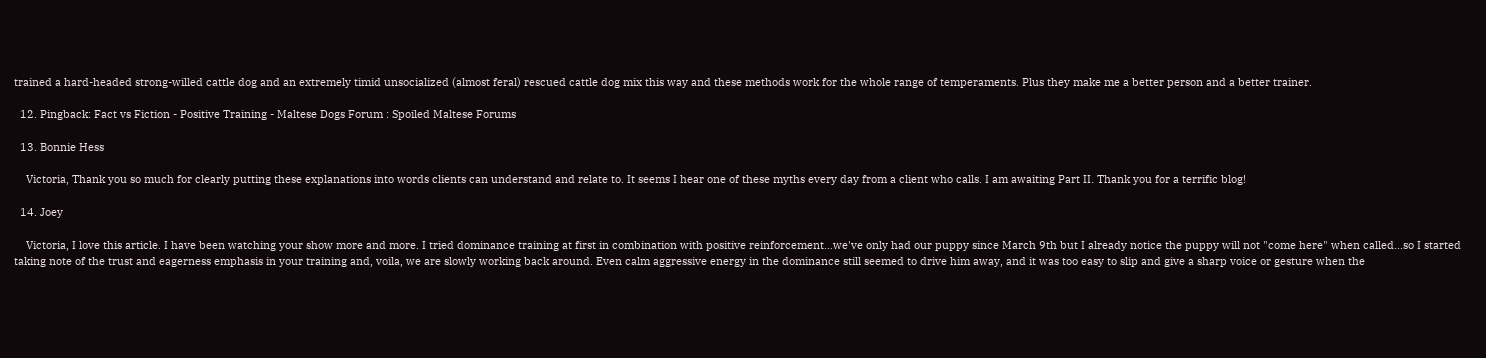trained a hard-headed strong-willed cattle dog and an extremely timid unsocialized (almost feral) rescued cattle dog mix this way and these methods work for the whole range of temperaments. Plus they make me a better person and a better trainer.

  12. Pingback: Fact vs Fiction - Positive Training - Maltese Dogs Forum : Spoiled Maltese Forums

  13. Bonnie Hess

    Victoria, Thank you so much for clearly putting these explanations into words clients can understand and relate to. It seems I hear one of these myths every day from a client who calls. I am awaiting Part II. Thank you for a terrific blog!

  14. Joey

    Victoria, I love this article. I have been watching your show more and more. I tried dominance training at first in combination with positive reinforcement...we've only had our puppy since March 9th but I already notice the puppy will not "come here" when called...so I started taking note of the trust and eagerness emphasis in your training and, voila, we are slowly working back around. Even calm aggressive energy in the dominance still seemed to drive him away, and it was too easy to slip and give a sharp voice or gesture when the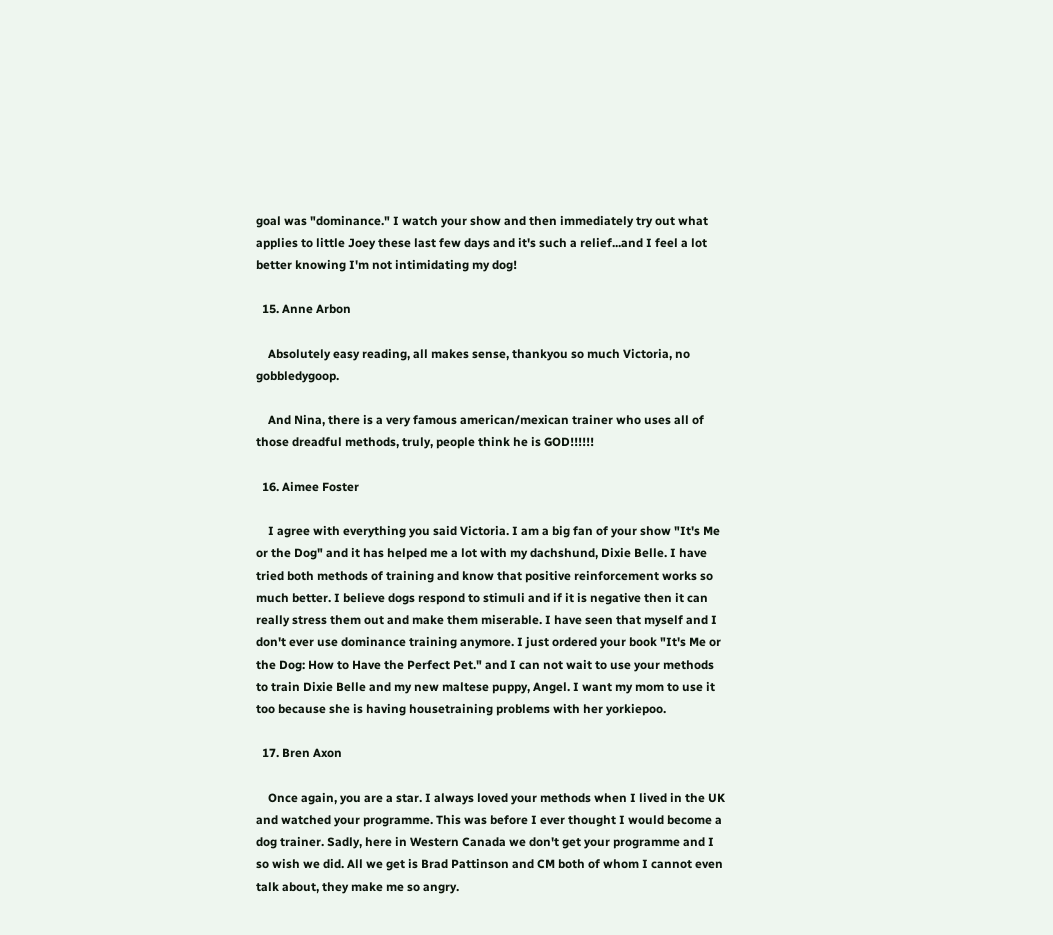goal was "dominance." I watch your show and then immediately try out what applies to little Joey these last few days and it's such a relief...and I feel a lot better knowing I'm not intimidating my dog!

  15. Anne Arbon

    Absolutely easy reading, all makes sense, thankyou so much Victoria, no gobbledygoop.

    And Nina, there is a very famous american/mexican trainer who uses all of those dreadful methods, truly, people think he is GOD!!!!!!

  16. Aimee Foster

    I agree with everything you said Victoria. I am a big fan of your show "It's Me or the Dog" and it has helped me a lot with my dachshund, Dixie Belle. I have tried both methods of training and know that positive reinforcement works so much better. I believe dogs respond to stimuli and if it is negative then it can really stress them out and make them miserable. I have seen that myself and I don't ever use dominance training anymore. I just ordered your book "It's Me or the Dog: How to Have the Perfect Pet." and I can not wait to use your methods to train Dixie Belle and my new maltese puppy, Angel. I want my mom to use it too because she is having housetraining problems with her yorkiepoo.

  17. Bren Axon

    Once again, you are a star. I always loved your methods when I lived in the UK and watched your programme. This was before I ever thought I would become a dog trainer. Sadly, here in Western Canada we don't get your programme and I so wish we did. All we get is Brad Pattinson and CM both of whom I cannot even talk about, they make me so angry.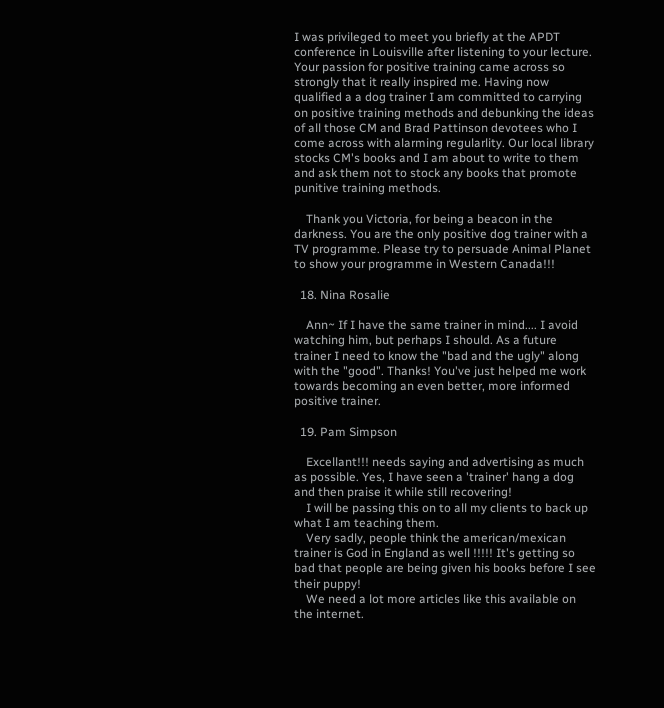I was privileged to meet you briefly at the APDT conference in Louisville after listening to your lecture. Your passion for positive training came across so strongly that it really inspired me. Having now qualified a a dog trainer I am committed to carrying on positive training methods and debunking the ideas of all those CM and Brad Pattinson devotees who I come across with alarming regularlity. Our local library stocks CM's books and I am about to write to them and ask them not to stock any books that promote punitive training methods.

    Thank you Victoria, for being a beacon in the darkness. You are the only positive dog trainer with a TV programme. Please try to persuade Animal Planet to show your programme in Western Canada!!!

  18. Nina Rosalie

    Ann~ If I have the same trainer in mind.... I avoid watching him, but perhaps I should. As a future trainer I need to know the "bad and the ugly" along with the "good". Thanks! You've just helped me work towards becoming an even better, more informed positive trainer.

  19. Pam Simpson

    Excellant!!! needs saying and advertising as much as possible. Yes, I have seen a 'trainer' hang a dog and then praise it while still recovering!
    I will be passing this on to all my clients to back up what I am teaching them.
    Very sadly, people think the american/mexican trainer is God in England as well !!!!! It's getting so bad that people are being given his books before I see their puppy!
    We need a lot more articles like this available on the internet.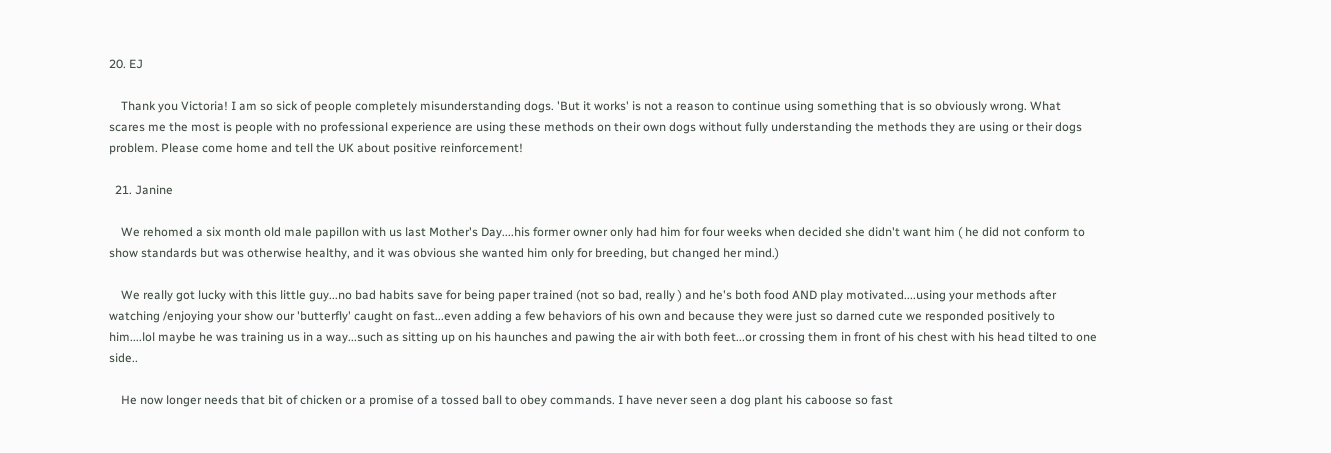20. EJ

    Thank you Victoria! I am so sick of people completely misunderstanding dogs. 'But it works' is not a reason to continue using something that is so obviously wrong. What scares me the most is people with no professional experience are using these methods on their own dogs without fully understanding the methods they are using or their dogs problem. Please come home and tell the UK about positive reinforcement!

  21. Janine

    We rehomed a six month old male papillon with us last Mother's Day....his former owner only had him for four weeks when decided she didn't want him ( he did not conform to show standards but was otherwise healthy, and it was obvious she wanted him only for breeding, but changed her mind.)

    We really got lucky with this little guy...no bad habits save for being paper trained (not so bad, really ) and he's both food AND play motivated....using your methods after watching /enjoying your show our 'butterfly' caught on fast...even adding a few behaviors of his own and because they were just so darned cute we responded positively to him....lol maybe he was training us in a way...such as sitting up on his haunches and pawing the air with both feet...or crossing them in front of his chest with his head tilted to one side..

    He now longer needs that bit of chicken or a promise of a tossed ball to obey commands. I have never seen a dog plant his caboose so fast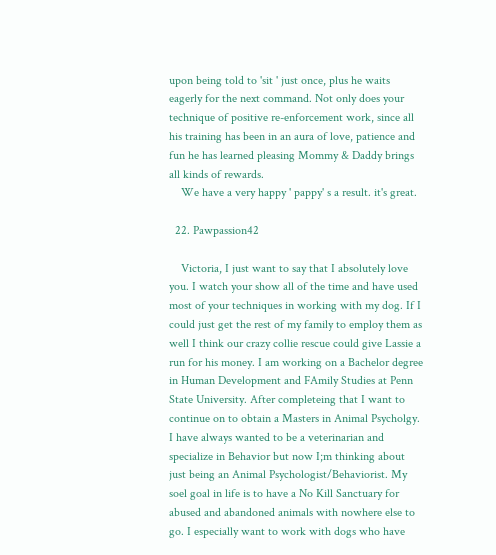upon being told to 'sit ' just once, plus he waits eagerly for the next command. Not only does your technique of positive re-enforcement work, since all his training has been in an aura of love, patience and fun he has learned pleasing Mommy & Daddy brings all kinds of rewards.
    We have a very happy ' pappy' s a result. it's great.

  22. Pawpassion42

    Victoria, I just want to say that I absolutely love you. I watch your show all of the time and have used most of your techniques in working with my dog. If I could just get the rest of my family to employ them as well I think our crazy collie rescue could give Lassie a run for his money. I am working on a Bachelor degree in Human Development and FAmily Studies at Penn State University. After completeing that I want to continue on to obtain a Masters in Animal Psycholgy. I have always wanted to be a veterinarian and specialize in Behavior but now I;m thinking about just being an Animal Psychologist/Behaviorist. My soel goal in life is to have a No Kill Sanctuary for abused and abandoned animals with nowhere else to go. I especially want to work with dogs who have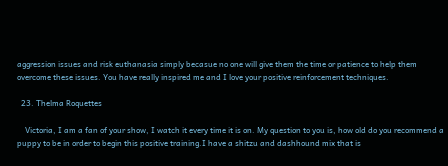aggression issues and risk euthanasia simply becasue no one will give them the time or patience to help them overcome these issues. You have really inspired me and I love your positive reinforcement techniques.

  23. Thelma Roquettes

    Victoria, I am a fan of your show, I watch it every time it is on. My question to you is, how old do you recommend a puppy to be in order to begin this positive training.I have a shitzu and dashhound mix that is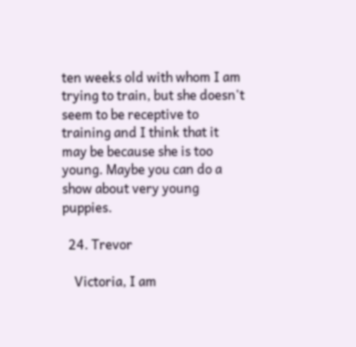ten weeks old with whom I am trying to train, but she doesn't seem to be receptive to training and I think that it may be because she is too young. Maybe you can do a show about very young puppies.

  24. Trevor

    Victoria, I am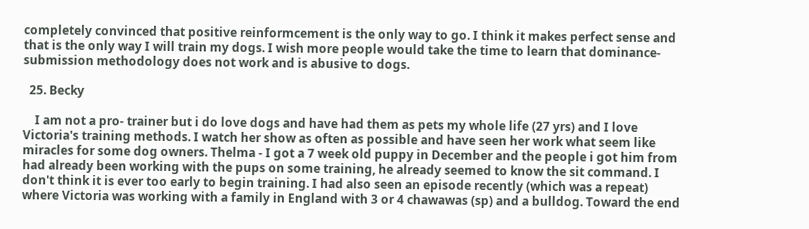completely convinced that positive reinformcement is the only way to go. I think it makes perfect sense and that is the only way I will train my dogs. I wish more people would take the time to learn that dominance-submission methodology does not work and is abusive to dogs.

  25. Becky

    I am not a pro- trainer but i do love dogs and have had them as pets my whole life (27 yrs) and I love Victoria's training methods. I watch her show as often as possible and have seen her work what seem like miracles for some dog owners. Thelma - I got a 7 week old puppy in December and the people i got him from had already been working with the pups on some training, he already seemed to know the sit command. I don't think it is ever too early to begin training. I had also seen an episode recently (which was a repeat) where Victoria was working with a family in England with 3 or 4 chawawas (sp) and a bulldog. Toward the end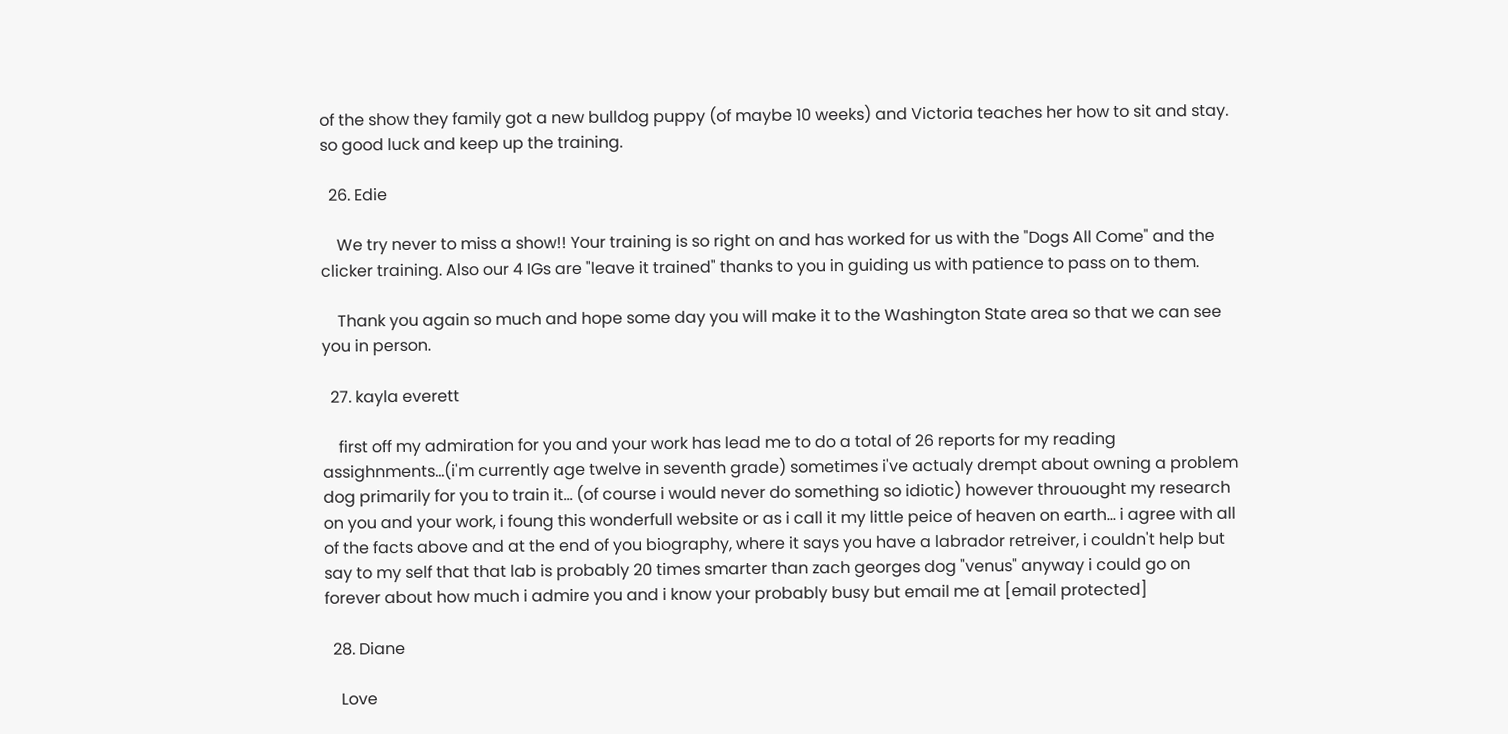of the show they family got a new bulldog puppy (of maybe 10 weeks) and Victoria teaches her how to sit and stay. so good luck and keep up the training.

  26. Edie

    We try never to miss a show!! Your training is so right on and has worked for us with the "Dogs All Come" and the clicker training. Also our 4 IGs are "leave it trained" thanks to you in guiding us with patience to pass on to them.

    Thank you again so much and hope some day you will make it to the Washington State area so that we can see you in person.

  27. kayla everett

    first off my admiration for you and your work has lead me to do a total of 26 reports for my reading assighnments...(i'm currently age twelve in seventh grade) sometimes i've actualy drempt about owning a problem dog primarily for you to train it... (of course i would never do something so idiotic) however throuought my research on you and your work, i foung this wonderfull website or as i call it my little peice of heaven on earth... i agree with all of the facts above and at the end of you biography, where it says you have a labrador retreiver, i couldn't help but say to my self that that lab is probably 20 times smarter than zach georges dog "venus" anyway i could go on forever about how much i admire you and i know your probably busy but email me at [email protected]

  28. Diane

    Love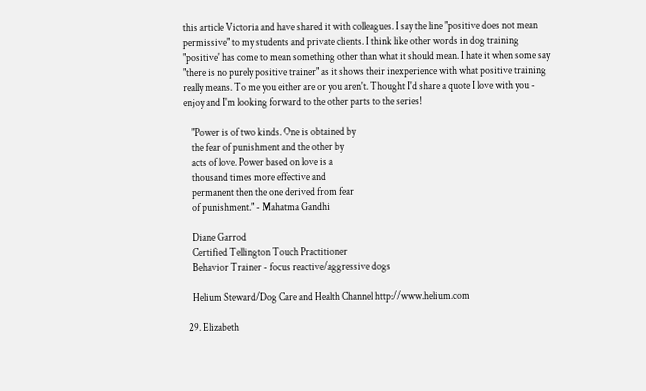this article Victoria and have shared it with colleagues. I say the line "positive does not mean permissive" to my students and private clients. I think like other words in dog training "positive' has come to mean something other than what it should mean. I hate it when some say "there is no purely positive trainer" as it shows their inexperience with what positive training really means. To me you either are or you aren't. Thought I'd share a quote I love with you - enjoy and I'm looking forward to the other parts to the series!

    "Power is of two kinds. One is obtained by
    the fear of punishment and the other by
    acts of love. Power based on love is a
    thousand times more effective and
    permanent then the one derived from fear
    of punishment." - Mahatma Gandhi

    Diane Garrod
    Certified Tellington Touch Practitioner
    Behavior Trainer - focus reactive/aggressive dogs

    Helium Steward/Dog Care and Health Channel http://www.helium.com

  29. Elizabeth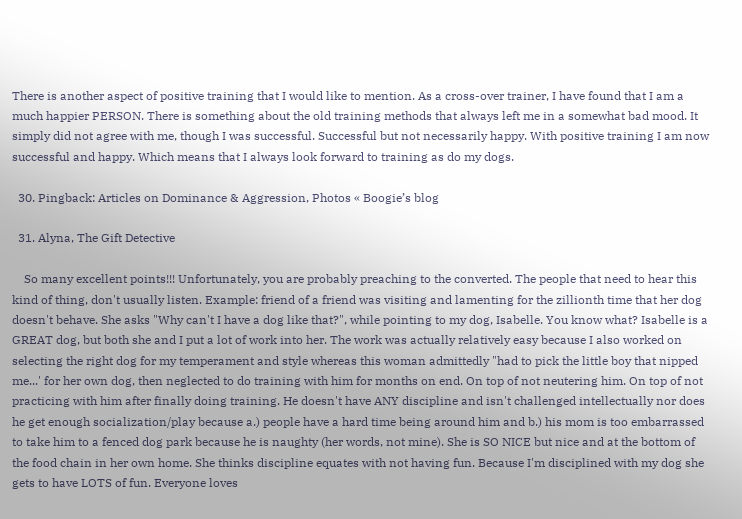There is another aspect of positive training that I would like to mention. As a cross-over trainer, I have found that I am a much happier PERSON. There is something about the old training methods that always left me in a somewhat bad mood. It simply did not agree with me, though I was successful. Successful but not necessarily happy. With positive training I am now successful and happy. Which means that I always look forward to training as do my dogs.

  30. Pingback: Articles on Dominance & Aggression, Photos « Boogie’s blog

  31. Alyna, The Gift Detective

    So many excellent points!!! Unfortunately, you are probably preaching to the converted. The people that need to hear this kind of thing, don't usually listen. Example: friend of a friend was visiting and lamenting for the zillionth time that her dog doesn't behave. She asks "Why can't I have a dog like that?", while pointing to my dog, Isabelle. You know what? Isabelle is a GREAT dog, but both she and I put a lot of work into her. The work was actually relatively easy because I also worked on selecting the right dog for my temperament and style whereas this woman admittedly "had to pick the little boy that nipped me...' for her own dog, then neglected to do training with him for months on end. On top of not neutering him. On top of not practicing with him after finally doing training. He doesn't have ANY discipline and isn't challenged intellectually nor does he get enough socialization/play because a.) people have a hard time being around him and b.) his mom is too embarrassed to take him to a fenced dog park because he is naughty (her words, not mine). She is SO NICE but nice and at the bottom of the food chain in her own home. She thinks discipline equates with not having fun. Because I'm disciplined with my dog she gets to have LOTS of fun. Everyone loves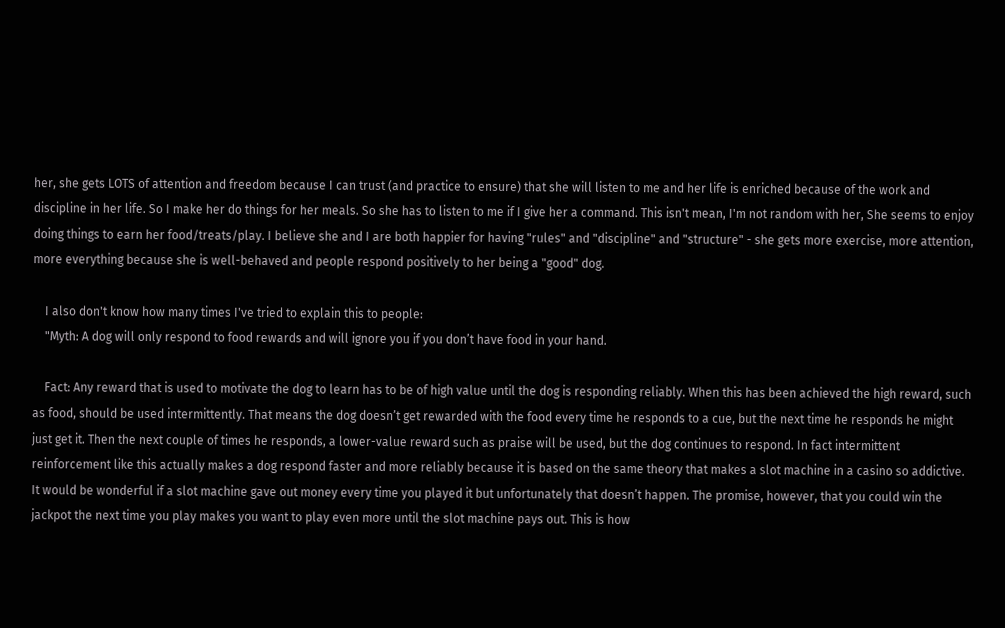her, she gets LOTS of attention and freedom because I can trust (and practice to ensure) that she will listen to me and her life is enriched because of the work and discipline in her life. So I make her do things for her meals. So she has to listen to me if I give her a command. This isn't mean, I'm not random with her, She seems to enjoy doing things to earn her food/treats/play. I believe she and I are both happier for having "rules" and "discipline" and "structure" - she gets more exercise, more attention, more everything because she is well-behaved and people respond positively to her being a "good" dog.

    I also don't know how many times I've tried to explain this to people:
    "Myth: A dog will only respond to food rewards and will ignore you if you don’t have food in your hand.

    Fact: Any reward that is used to motivate the dog to learn has to be of high value until the dog is responding reliably. When this has been achieved the high reward, such as food, should be used intermittently. That means the dog doesn’t get rewarded with the food every time he responds to a cue, but the next time he responds he might just get it. Then the next couple of times he responds, a lower-value reward such as praise will be used, but the dog continues to respond. In fact intermittent reinforcement like this actually makes a dog respond faster and more reliably because it is based on the same theory that makes a slot machine in a casino so addictive. It would be wonderful if a slot machine gave out money every time you played it but unfortunately that doesn’t happen. The promise, however, that you could win the jackpot the next time you play makes you want to play even more until the slot machine pays out. This is how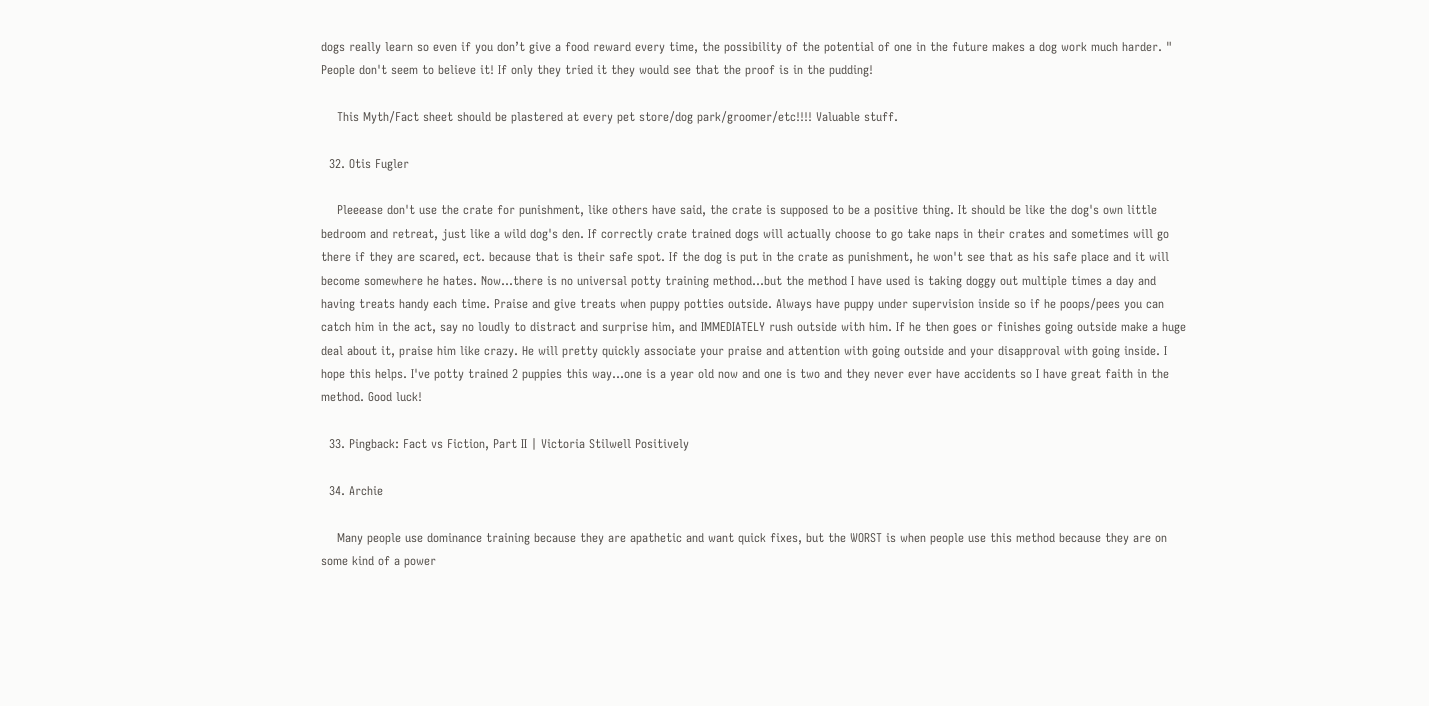dogs really learn so even if you don’t give a food reward every time, the possibility of the potential of one in the future makes a dog work much harder. " People don't seem to believe it! If only they tried it they would see that the proof is in the pudding!

    This Myth/Fact sheet should be plastered at every pet store/dog park/groomer/etc!!!! Valuable stuff.

  32. Otis Fugler

    Pleeease don't use the crate for punishment, like others have said, the crate is supposed to be a positive thing. It should be like the dog's own little bedroom and retreat, just like a wild dog's den. If correctly crate trained dogs will actually choose to go take naps in their crates and sometimes will go there if they are scared, ect. because that is their safe spot. If the dog is put in the crate as punishment, he won't see that as his safe place and it will become somewhere he hates. Now...there is no universal potty training method...but the method I have used is taking doggy out multiple times a day and having treats handy each time. Praise and give treats when puppy potties outside. Always have puppy under supervision inside so if he poops/pees you can catch him in the act, say no loudly to distract and surprise him, and IMMEDIATELY rush outside with him. If he then goes or finishes going outside make a huge deal about it, praise him like crazy. He will pretty quickly associate your praise and attention with going outside and your disapproval with going inside. I hope this helps. I've potty trained 2 puppies this way...one is a year old now and one is two and they never ever have accidents so I have great faith in the method. Good luck!

  33. Pingback: Fact vs Fiction, Part II | Victoria Stilwell Positively

  34. Archie

    Many people use dominance training because they are apathetic and want quick fixes, but the WORST is when people use this method because they are on some kind of a power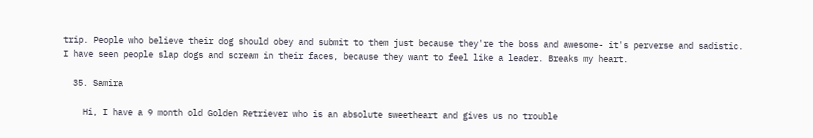trip. People who believe their dog should obey and submit to them just because they're the boss and awesome- it's perverse and sadistic. I have seen people slap dogs and scream in their faces, because they want to feel like a leader. Breaks my heart.

  35. Samira

    Hi, I have a 9 month old Golden Retriever who is an absolute sweetheart and gives us no trouble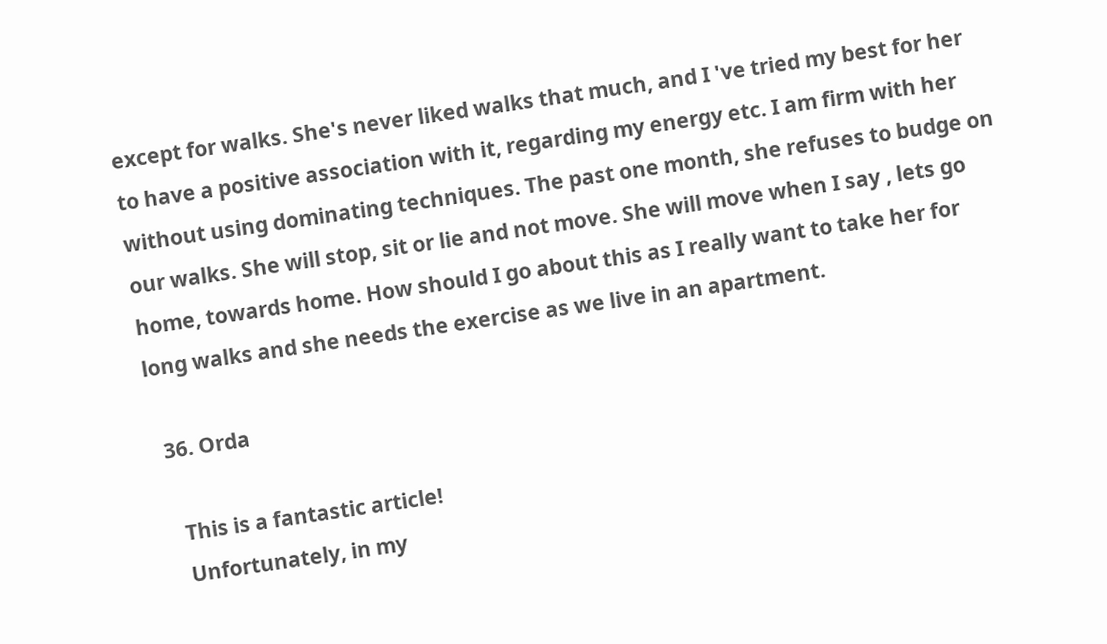except for walks. She's never liked walks that much, and I 've tried my best for her to have a positive association with it, regarding my energy etc. I am firm with her without using dominating techniques. The past one month, she refuses to budge on our walks. She will stop, sit or lie and not move. She will move when I say , lets go home, towards home. How should I go about this as I really want to take her for long walks and she needs the exercise as we live in an apartment.

  36. Orda

    This is a fantastic article!
    Unfortunately, in my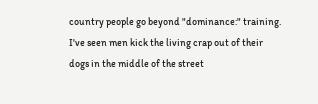country people go beyond "dominance:" training. I've seen men kick the living crap out of their dogs in the middle of the street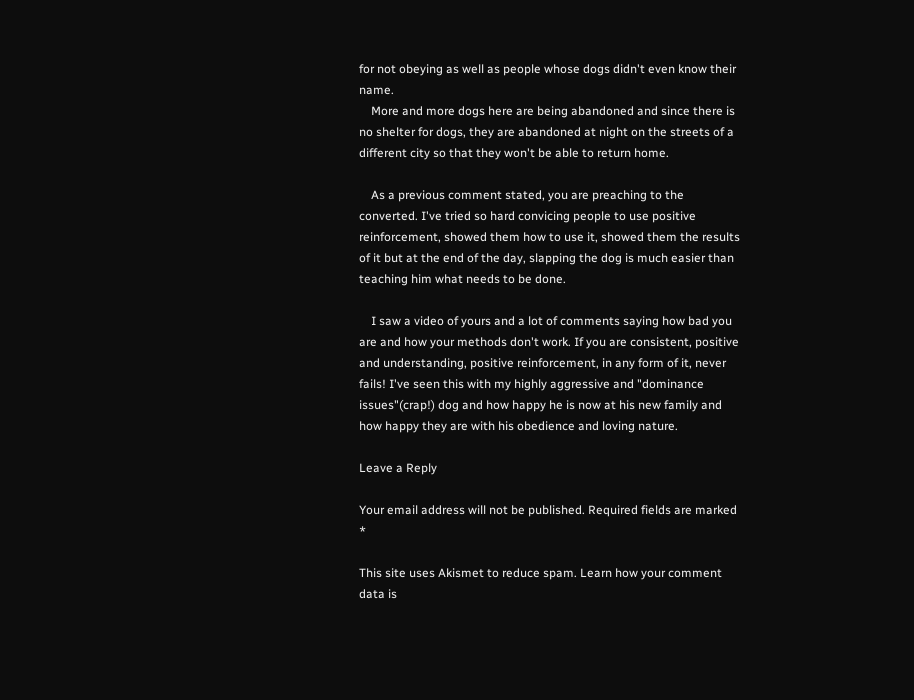for not obeying as well as people whose dogs didn't even know their name.
    More and more dogs here are being abandoned and since there is no shelter for dogs, they are abandoned at night on the streets of a different city so that they won't be able to return home.

    As a previous comment stated, you are preaching to the converted. I've tried so hard convicing people to use positive reinforcement, showed them how to use it, showed them the results of it but at the end of the day, slapping the dog is much easier than teaching him what needs to be done.

    I saw a video of yours and a lot of comments saying how bad you are and how your methods don't work. If you are consistent, positive and understanding, positive reinforcement, in any form of it, never fails! I've seen this with my highly aggressive and "dominance issues"(crap!) dog and how happy he is now at his new family and how happy they are with his obedience and loving nature.

Leave a Reply

Your email address will not be published. Required fields are marked *

This site uses Akismet to reduce spam. Learn how your comment data is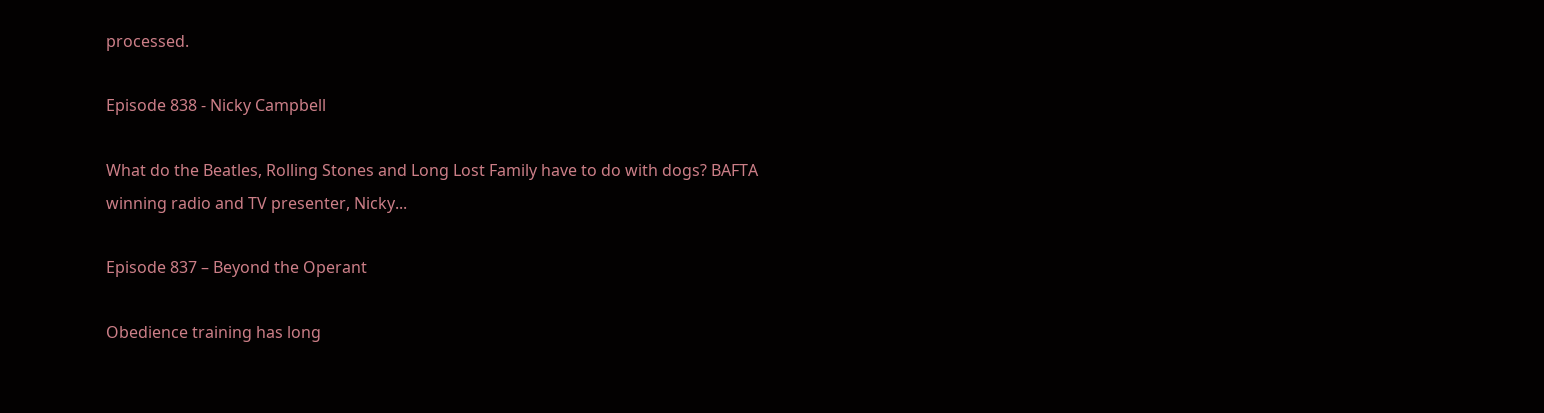processed.

Episode 838 - Nicky Campbell

What do the Beatles, Rolling Stones and Long Lost Family have to do with dogs? BAFTA winning radio and TV presenter, Nicky...

Episode 837 – Beyond the Operant

Obedience training has long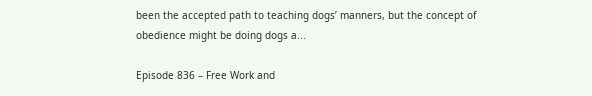been the accepted path to teaching dogs’ manners, but the concept of obedience might be doing dogs a...

Episode 836 – Free Work and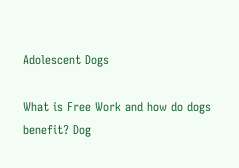Adolescent Dogs

What is Free Work and how do dogs benefit? Dog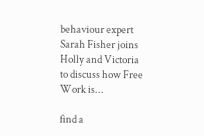behaviour expert Sarah Fisher joins Holly and Victoria to discuss how Free Work is...

find a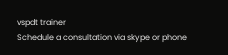vspdt trainer
Schedule a consultation via skype or phone